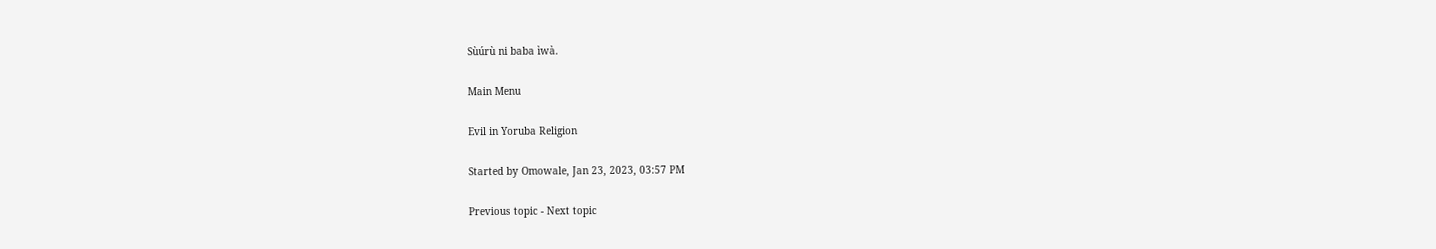Sùúrù ni baba ìwà.

Main Menu

Evil in Yoruba Religion

Started by Omowale, Jan 23, 2023, 03:57 PM

Previous topic - Next topic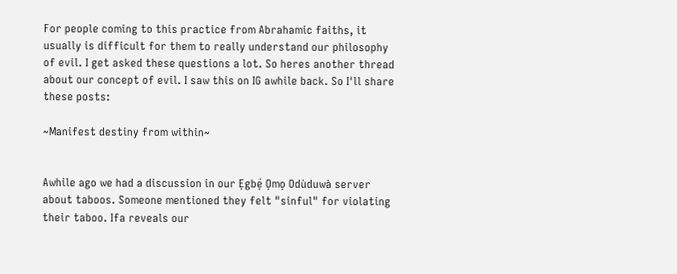For people coming to this practice from Abrahamic faiths, it usually is difficult for them to really understand our philosophy of evil. I get asked these questions a lot. So heres another thread about our concept of evil. I saw this on IG awhile back. So I'll share these posts:

~Manifest destiny from within~


Awhile ago we had a discussion in our Ẹgbẹ́ Ọmọ Odùduwà server about taboos. Someone mentioned they felt "sinful" for violating their taboo. Ifa reveals our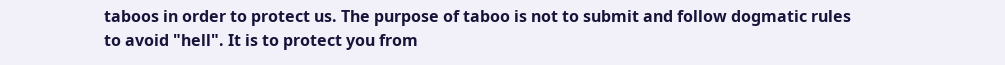taboos in order to protect us. The purpose of taboo is not to submit and follow dogmatic rules to avoid "hell". It is to protect you from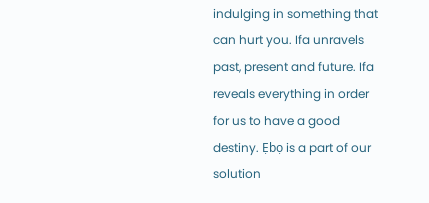indulging in something that can hurt you. Ifa unravels past, present and future. Ifa reveals everything in order for us to have a good destiny. Ẹbọ is a part of our solution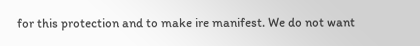for this protection and to make ire manifest. We do not want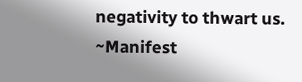negativity to thwart us.
~Manifest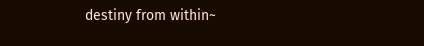destiny from within~